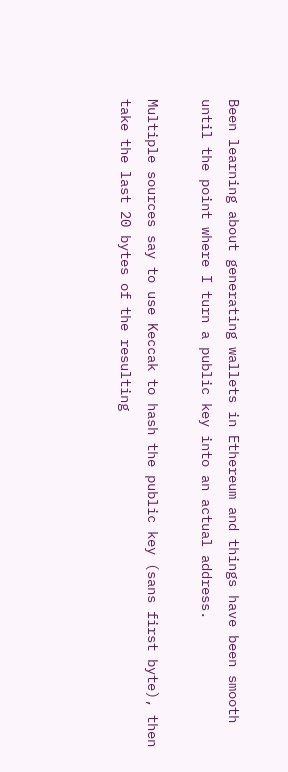Been learning about generating wallets in Ethereum and things have been smooth until the point where I turn a public key into an actual address.

Multiple sources say to use Keccak to hash the public key (sans first byte), then take the last 20 bytes of the resulting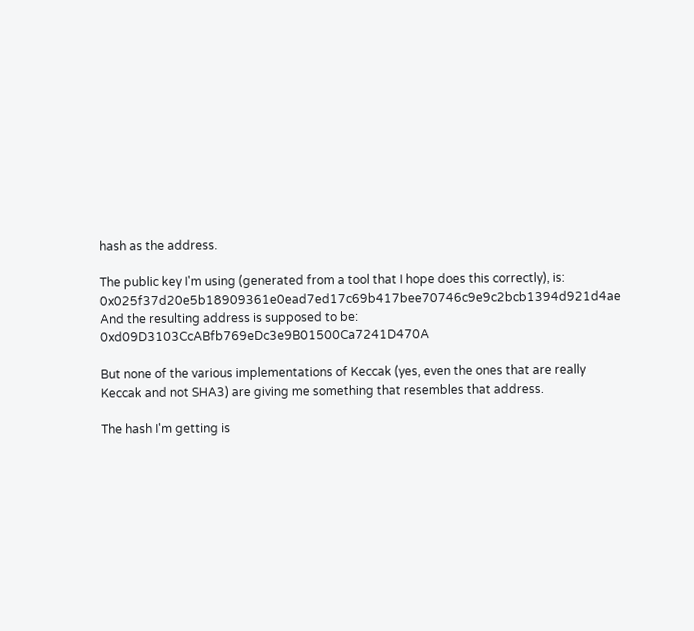hash as the address.

The public key I'm using (generated from a tool that I hope does this correctly), is: 0x025f37d20e5b18909361e0ead7ed17c69b417bee70746c9e9c2bcb1394d921d4ae And the resulting address is supposed to be: 0xd09D3103CcABfb769eDc3e9B01500Ca7241D470A

But none of the various implementations of Keccak (yes, even the ones that are really Keccak and not SHA3) are giving me something that resembles that address.

The hash I'm getting is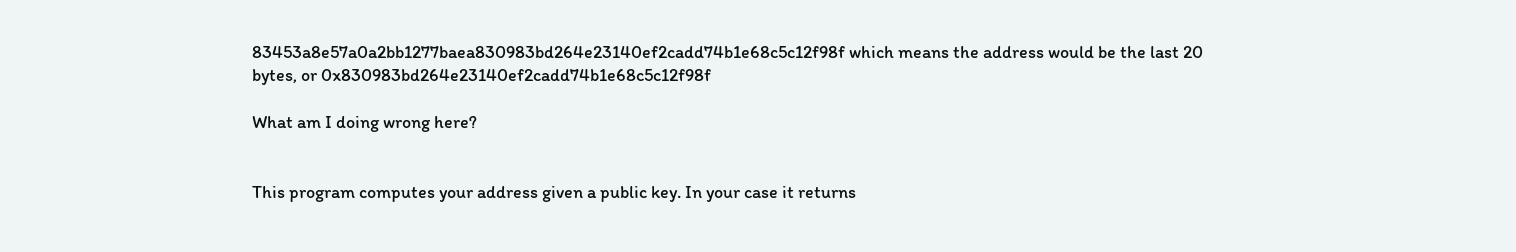83453a8e57a0a2bb1277baea830983bd264e23140ef2cadd74b1e68c5c12f98f which means the address would be the last 20 bytes, or 0x830983bd264e23140ef2cadd74b1e68c5c12f98f

What am I doing wrong here?


This program computes your address given a public key. In your case it returns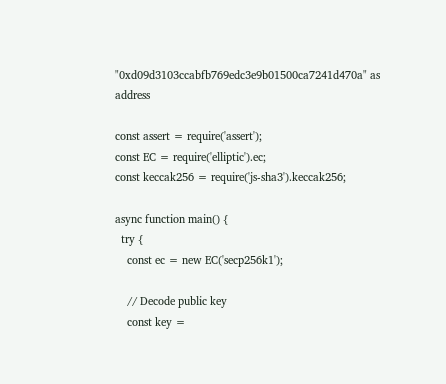"0xd09d3103ccabfb769edc3e9b01500ca7241d470a" as address

const assert = require('assert');
const EC = require('elliptic').ec;
const keccak256 = require('js-sha3').keccak256;

async function main() {
  try {
    const ec = new EC('secp256k1');

    // Decode public key
    const key =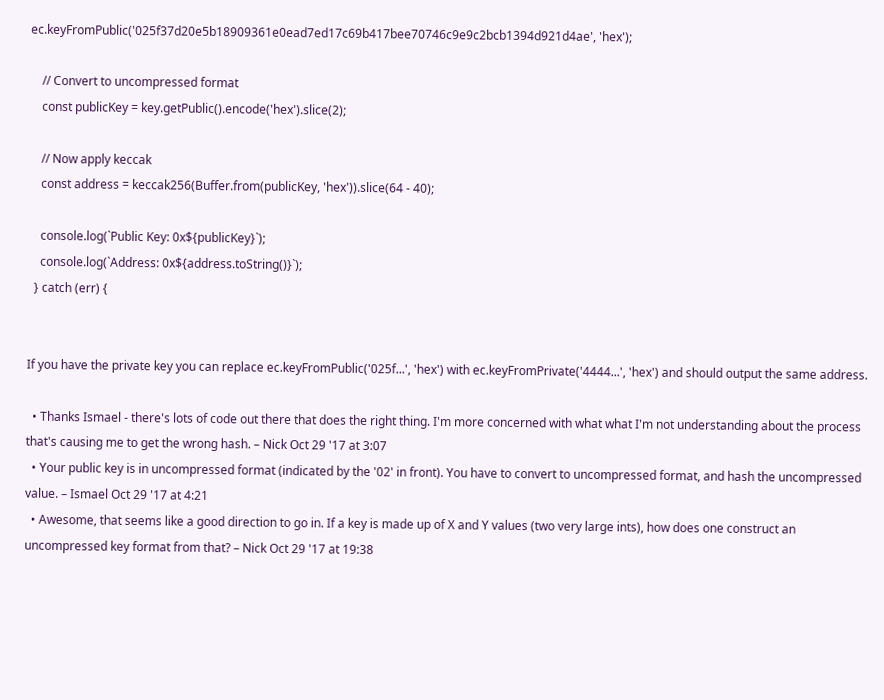ec.keyFromPublic('025f37d20e5b18909361e0ead7ed17c69b417bee70746c9e9c2bcb1394d921d4ae', 'hex');

    // Convert to uncompressed format
    const publicKey = key.getPublic().encode('hex').slice(2);

    // Now apply keccak
    const address = keccak256(Buffer.from(publicKey, 'hex')).slice(64 - 40);

    console.log(`Public Key: 0x${publicKey}`);
    console.log(`Address: 0x${address.toString()}`);
  } catch (err) {


If you have the private key you can replace ec.keyFromPublic('025f...', 'hex') with ec.keyFromPrivate('4444...', 'hex') and should output the same address.

  • Thanks Ismael - there's lots of code out there that does the right thing. I'm more concerned with what what I'm not understanding about the process that's causing me to get the wrong hash. – Nick Oct 29 '17 at 3:07
  • Your public key is in uncompressed format (indicated by the '02' in front). You have to convert to uncompressed format, and hash the uncompressed value. – Ismael Oct 29 '17 at 4:21
  • Awesome, that seems like a good direction to go in. If a key is made up of X and Y values (two very large ints), how does one construct an uncompressed key format from that? – Nick Oct 29 '17 at 19:38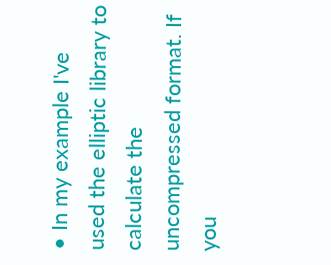• In my example I've used the elliptic library to calculate the uncompressed format. If you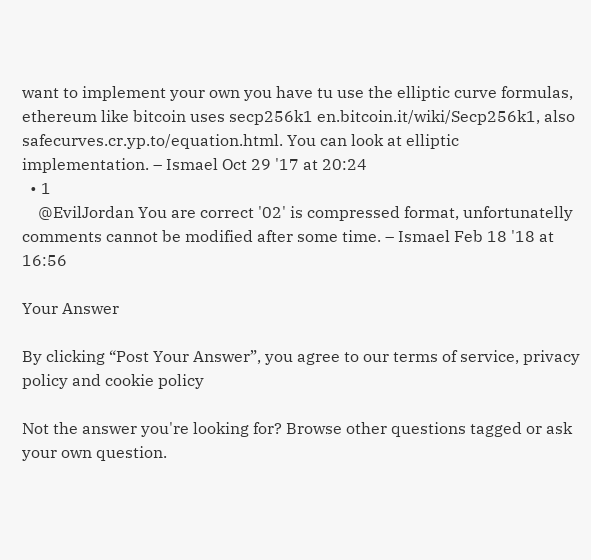want to implement your own you have tu use the elliptic curve formulas, ethereum like bitcoin uses secp256k1 en.bitcoin.it/wiki/Secp256k1, also safecurves.cr.yp.to/equation.html. You can look at elliptic implementation. – Ismael Oct 29 '17 at 20:24
  • 1
    @EvilJordan You are correct '02' is compressed format, unfortunatelly comments cannot be modified after some time. – Ismael Feb 18 '18 at 16:56

Your Answer

By clicking “Post Your Answer”, you agree to our terms of service, privacy policy and cookie policy

Not the answer you're looking for? Browse other questions tagged or ask your own question.